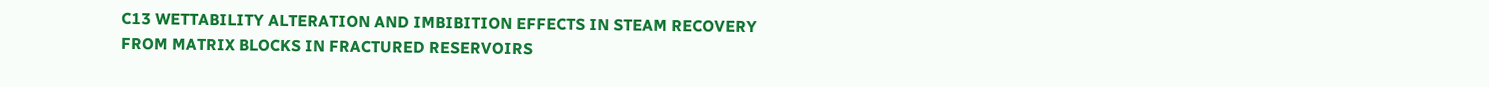C13 WETTABILITY ALTERATION AND IMBIBITION EFFECTS IN STEAM RECOVERY FROM MATRIX BLOCKS IN FRACTURED RESERVOIRS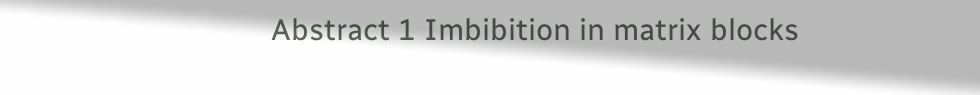Abstract 1 Imbibition in matrix blocks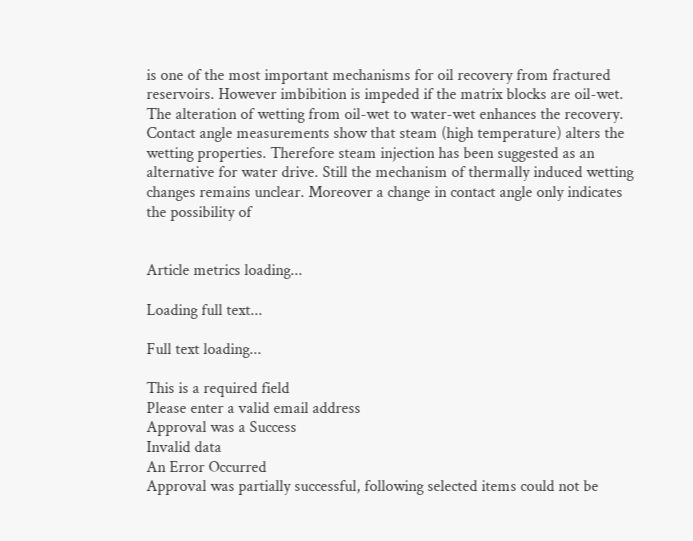is one of the most important mechanisms for oil recovery from fractured reservoirs. However imbibition is impeded if the matrix blocks are oil-wet. The alteration of wetting from oil-wet to water-wet enhances the recovery. Contact angle measurements show that steam (high temperature) alters the wetting properties. Therefore steam injection has been suggested as an alternative for water drive. Still the mechanism of thermally induced wetting changes remains unclear. Moreover a change in contact angle only indicates the possibility of


Article metrics loading...

Loading full text...

Full text loading...

This is a required field
Please enter a valid email address
Approval was a Success
Invalid data
An Error Occurred
Approval was partially successful, following selected items could not be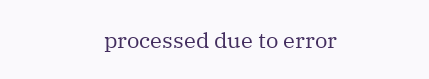processed due to error